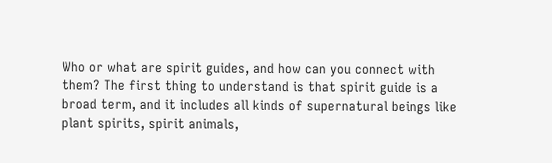Who or what are spirit guides, and how can you connect with them? The first thing to understand is that spirit guide is a broad term, and it includes all kinds of supernatural beings like plant spirits, spirit animals,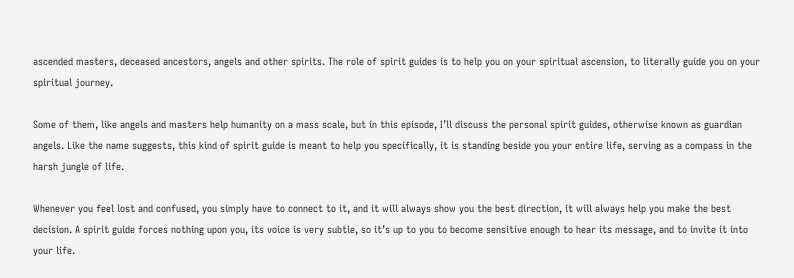ascended masters, deceased ancestors, angels and other spirits. The role of spirit guides is to help you on your spiritual ascension, to literally guide you on your spiritual journey.

Some of them, like angels and masters help humanity on a mass scale, but in this episode, I’ll discuss the personal spirit guides, otherwise known as guardian angels. Like the name suggests, this kind of spirit guide is meant to help you specifically, it is standing beside you your entire life, serving as a compass in the harsh jungle of life.

Whenever you feel lost and confused, you simply have to connect to it, and it will always show you the best direction, it will always help you make the best decision. A spirit guide forces nothing upon you, its voice is very subtle, so it’s up to you to become sensitive enough to hear its message, and to invite it into your life.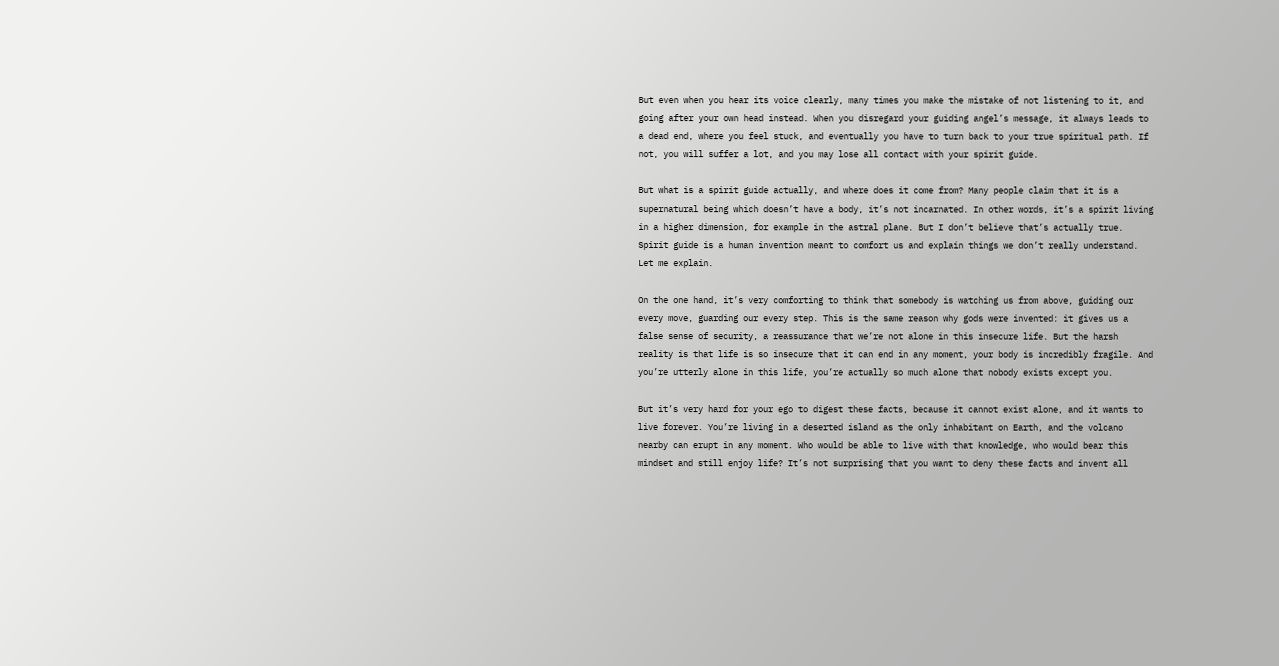But even when you hear its voice clearly, many times you make the mistake of not listening to it, and going after your own head instead. When you disregard your guiding angel’s message, it always leads to a dead end, where you feel stuck, and eventually you have to turn back to your true spiritual path. If not, you will suffer a lot, and you may lose all contact with your spirit guide.

But what is a spirit guide actually, and where does it come from? Many people claim that it is a supernatural being which doesn’t have a body, it’s not incarnated. In other words, it’s a spirit living in a higher dimension, for example in the astral plane. But I don’t believe that’s actually true. Spirit guide is a human invention meant to comfort us and explain things we don’t really understand. Let me explain.

On the one hand, it’s very comforting to think that somebody is watching us from above, guiding our every move, guarding our every step. This is the same reason why gods were invented: it gives us a false sense of security, a reassurance that we’re not alone in this insecure life. But the harsh reality is that life is so insecure that it can end in any moment, your body is incredibly fragile. And you’re utterly alone in this life, you’re actually so much alone that nobody exists except you.

But it’s very hard for your ego to digest these facts, because it cannot exist alone, and it wants to live forever. You’re living in a deserted island as the only inhabitant on Earth, and the volcano nearby can erupt in any moment. Who would be able to live with that knowledge, who would bear this mindset and still enjoy life? It’s not surprising that you want to deny these facts and invent all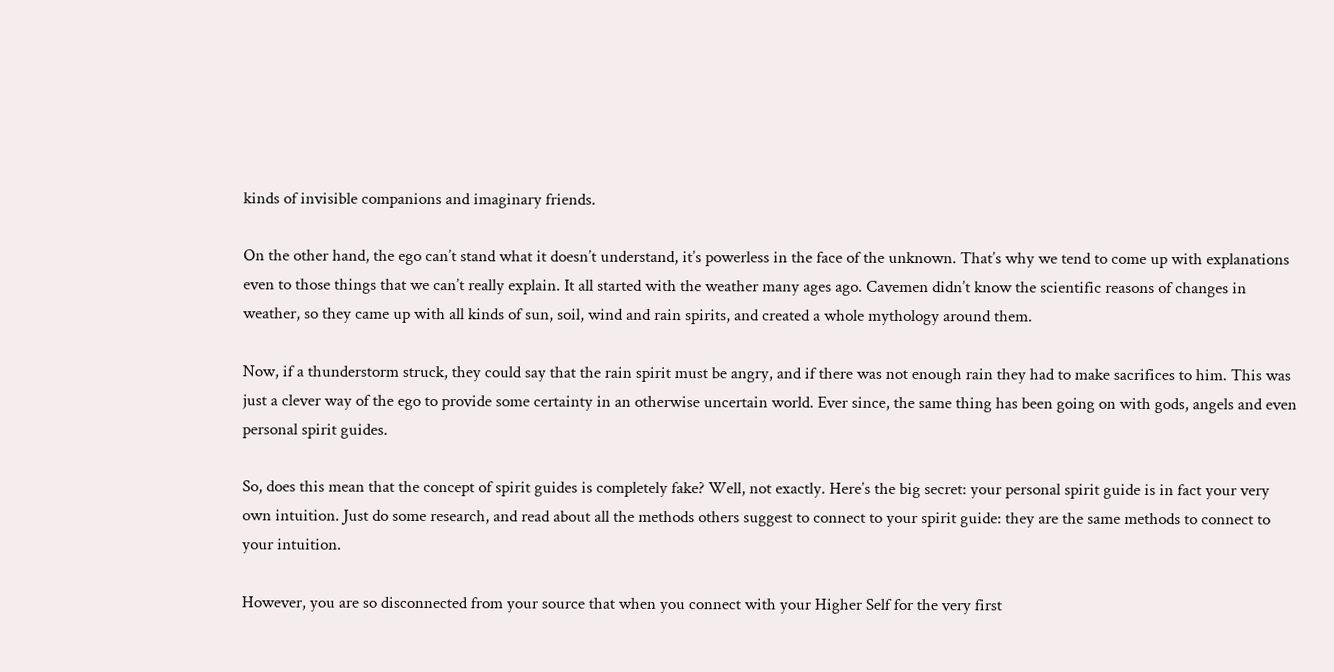kinds of invisible companions and imaginary friends.

On the other hand, the ego can’t stand what it doesn’t understand, it’s powerless in the face of the unknown. That’s why we tend to come up with explanations even to those things that we can’t really explain. It all started with the weather many ages ago. Cavemen didn’t know the scientific reasons of changes in weather, so they came up with all kinds of sun, soil, wind and rain spirits, and created a whole mythology around them.

Now, if a thunderstorm struck, they could say that the rain spirit must be angry, and if there was not enough rain they had to make sacrifices to him. This was just a clever way of the ego to provide some certainty in an otherwise uncertain world. Ever since, the same thing has been going on with gods, angels and even personal spirit guides.

So, does this mean that the concept of spirit guides is completely fake? Well, not exactly. Here’s the big secret: your personal spirit guide is in fact your very own intuition. Just do some research, and read about all the methods others suggest to connect to your spirit guide: they are the same methods to connect to your intuition.

However, you are so disconnected from your source that when you connect with your Higher Self for the very first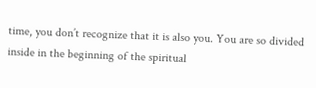time, you don’t recognize that it is also you. You are so divided inside in the beginning of the spiritual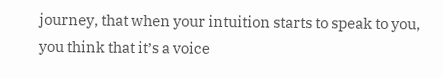journey, that when your intuition starts to speak to you, you think that it’s a voice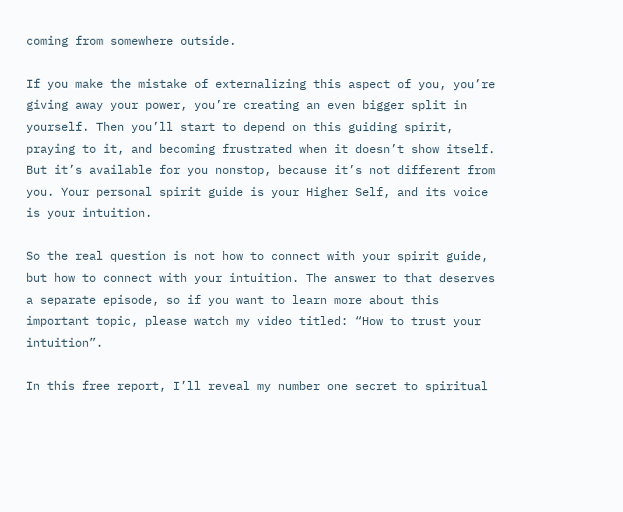coming from somewhere outside.

If you make the mistake of externalizing this aspect of you, you’re giving away your power, you’re creating an even bigger split in yourself. Then you’ll start to depend on this guiding spirit, praying to it, and becoming frustrated when it doesn’t show itself. But it’s available for you nonstop, because it’s not different from you. Your personal spirit guide is your Higher Self, and its voice is your intuition.

So the real question is not how to connect with your spirit guide, but how to connect with your intuition. The answer to that deserves a separate episode, so if you want to learn more about this important topic, please watch my video titled: “How to trust your intuition”.

In this free report, I’ll reveal my number one secret to spiritual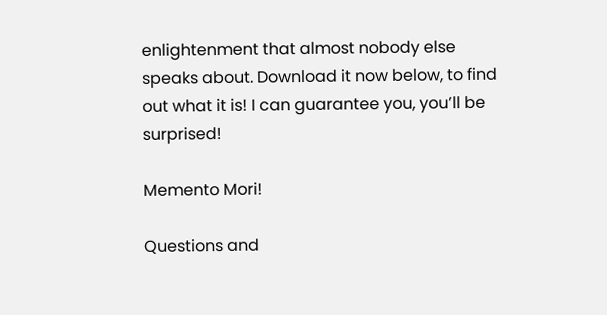enlightenment that almost nobody else speaks about. Download it now below, to find out what it is! I can guarantee you, you’ll be surprised!

Memento Mori!

Questions and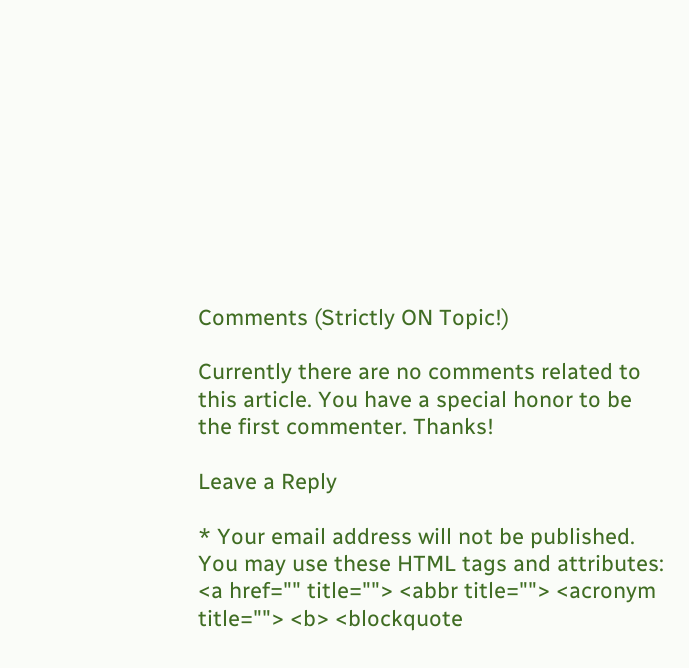Comments (Strictly ON Topic!)

Currently there are no comments related to this article. You have a special honor to be the first commenter. Thanks!

Leave a Reply

* Your email address will not be published.
You may use these HTML tags and attributes: <a href="" title=""> <abbr title=""> <acronym title=""> <b> <blockquote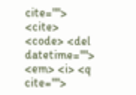cite=""> <cite> <code> <del datetime=""> <em> <i> <q cite="">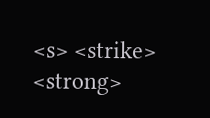<s> <strike> <strong>